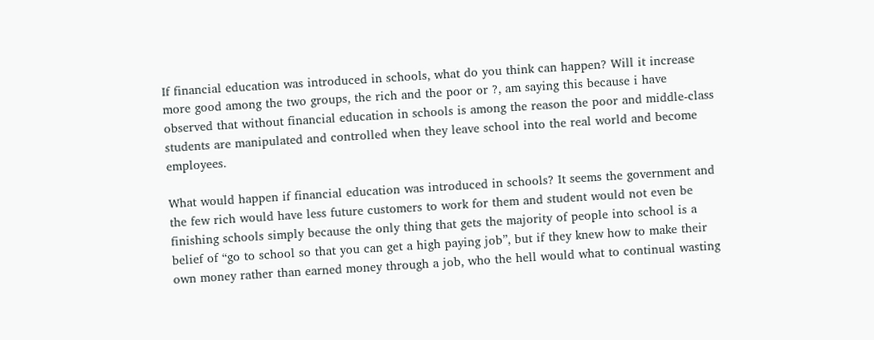If financial education was introduced in schools, what do you think can happen? Will it increase more good among the two groups, the rich and the poor or ?, am saying this because i have observed that without financial education in schools is among the reason the poor and middle-class students are manipulated and controlled when they leave school into the real world and become employees.

What would happen if financial education was introduced in schools? It seems the government and the few rich would have less future customers to work for them and student would not even be finishing schools simply because the only thing that gets the majority of people into school is a belief of “go to school so that you can get a high paying job”, but if they knew how to make their own money rather than earned money through a job, who the hell would what to continual wasting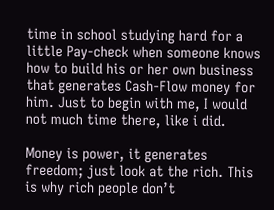time in school studying hard for a little Pay-check when someone knows how to build his or her own business that generates Cash-Flow money for him. Just to begin with me, I would not much time there, like i did.

Money is power, it generates freedom; just look at the rich. This is why rich people don’t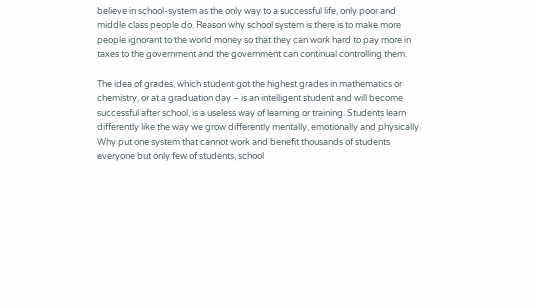believe in school-system as the only way to a successful life, only poor and middle class people do. Reason why school system is there is to make more people ignorant to the world money so that they can work hard to pay more in taxes to the government and the government can continual controlling them.

The idea of grades, which student got the highest grades in mathematics or chemistry, or at a graduation day – is an intelligent student and will become successful after school, is a useless way of learning or training. Students learn differently like the way we grow differently mentally, emotionally and physically. Why put one system that cannot work and benefit thousands of students everyone but only few of students, school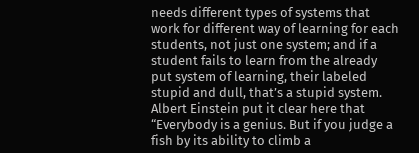needs different types of systems that work for different way of learning for each students, not just one system; and if a student fails to learn from the already put system of learning, their labeled stupid and dull, that’s a stupid system. Albert Einstein put it clear here that “Everybody is a genius. But if you judge a fish by its ability to climb a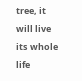tree, it will live its whole life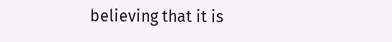believing that it is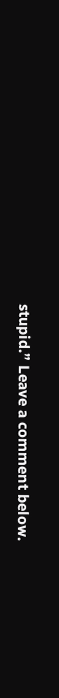stupid.” Leave a comment below.